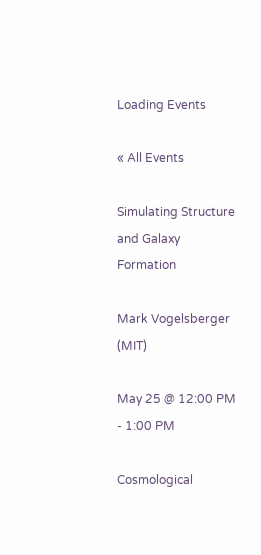Loading Events

« All Events

Simulating Structure and Galaxy Formation

Mark Vogelsberger (MIT)

May 25 @ 12:00 PM - 1:00 PM

Cosmological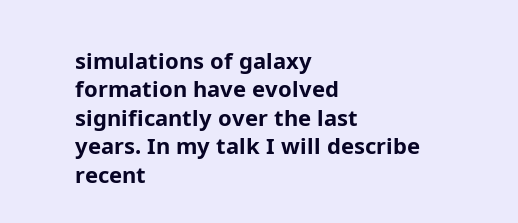simulations of galaxy formation have evolved significantly over the last years. In my talk I will describe recent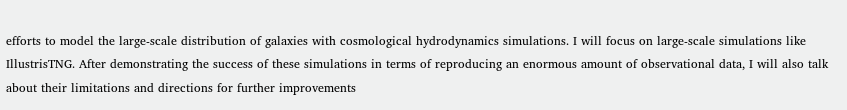efforts to model the large-scale distribution of galaxies with cosmological hydrodynamics simulations. I will focus on large-scale simulations like IllustrisTNG. After demonstrating the success of these simulations in terms of reproducing an enormous amount of observational data, I will also talk about their limitations and directions for further improvements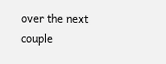over the next couple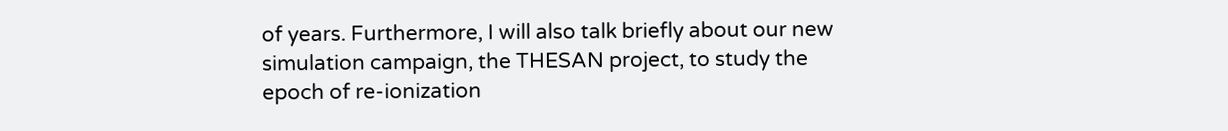of years. Furthermore, I will also talk briefly about our new simulation campaign, the THESAN project, to study the epoch of re-ionization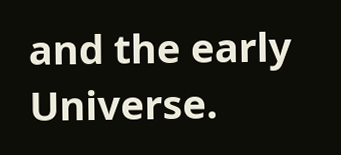and the early Universe.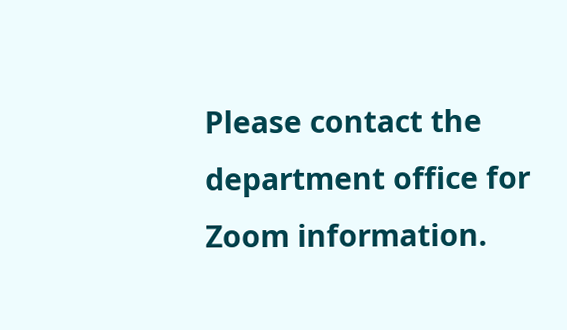Please contact the department office for Zoom information.